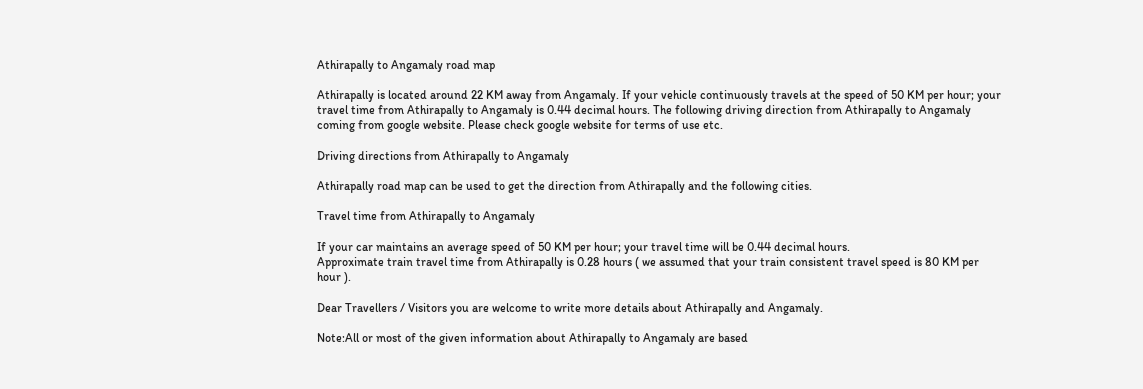Athirapally to Angamaly road map

Athirapally is located around 22 KM away from Angamaly. If your vehicle continuously travels at the speed of 50 KM per hour; your travel time from Athirapally to Angamaly is 0.44 decimal hours. The following driving direction from Athirapally to Angamaly coming from google website. Please check google website for terms of use etc.

Driving directions from Athirapally to Angamaly

Athirapally road map can be used to get the direction from Athirapally and the following cities.

Travel time from Athirapally to Angamaly

If your car maintains an average speed of 50 KM per hour; your travel time will be 0.44 decimal hours.
Approximate train travel time from Athirapally is 0.28 hours ( we assumed that your train consistent travel speed is 80 KM per hour ).

Dear Travellers / Visitors you are welcome to write more details about Athirapally and Angamaly.

Note:All or most of the given information about Athirapally to Angamaly are based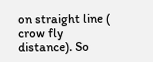on straight line ( crow fly distance). So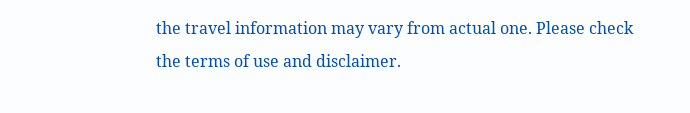the travel information may vary from actual one. Please check the terms of use and disclaimer.